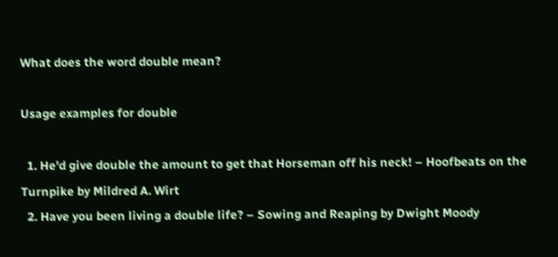What does the word double mean?

Usage examples for double

  1. He'd give double the amount to get that Horseman off his neck! – Hoofbeats on the Turnpike by Mildred A. Wirt
  2. Have you been living a double life? – Sowing and Reaping by Dwight Moody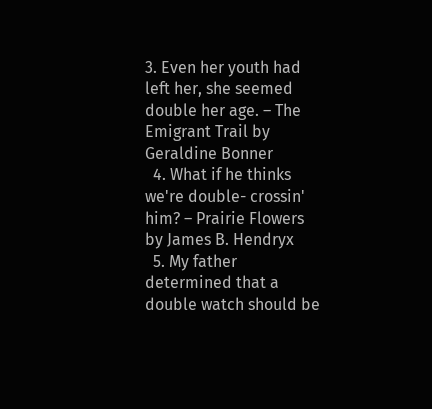3. Even her youth had left her, she seemed double her age. – The Emigrant Trail by Geraldine Bonner
  4. What if he thinks we're double- crossin' him? – Prairie Flowers by James B. Hendryx
  5. My father determined that a double watch should be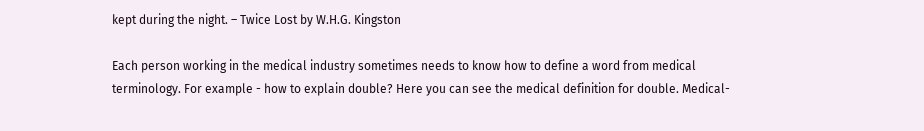kept during the night. – Twice Lost by W.H.G. Kingston

Each person working in the medical industry sometimes needs to know how to define a word from medical terminology. For example - how to explain double? Here you can see the medical definition for double. Medical-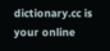dictionary.cc is your online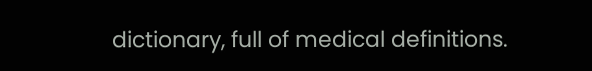dictionary, full of medical definitions.